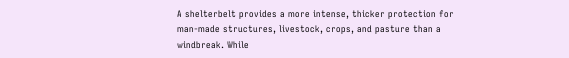A shelterbelt provides a more intense, thicker protection for man-made structures, livestock, crops, and pasture than a windbreak. While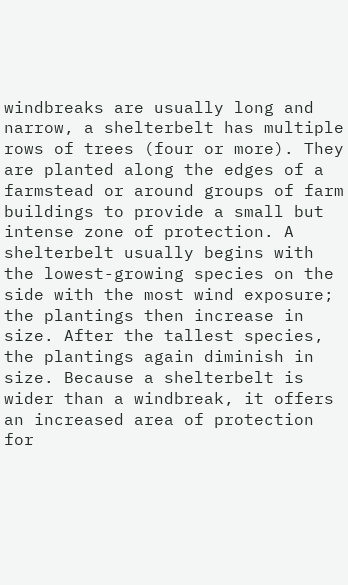windbreaks are usually long and narrow, a shelterbelt has multiple rows of trees (four or more). They are planted along the edges of a farmstead or around groups of farm buildings to provide a small but intense zone of protection. A shelterbelt usually begins with the lowest-growing species on the side with the most wind exposure; the plantings then increase in size. After the tallest species, the plantings again diminish in size. Because a shelterbelt is wider than a windbreak, it offers an increased area of protection for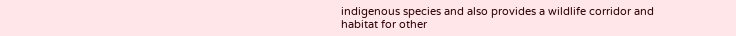indigenous species and also provides a wildlife corridor and habitat for other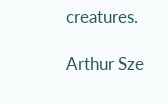creatures.

Arthur Sze